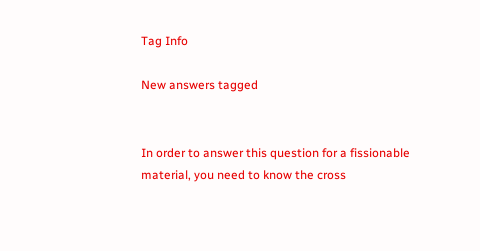Tag Info

New answers tagged


In order to answer this question for a fissionable material, you need to know the cross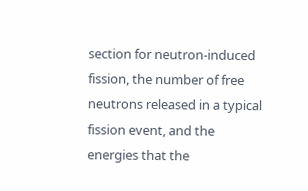section for neutron-induced fission, the number of free neutrons released in a typical fission event, and the energies that the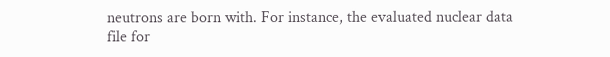neutrons are born with. For instance, the evaluated nuclear data file for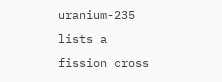uranium-235 lists a fission cross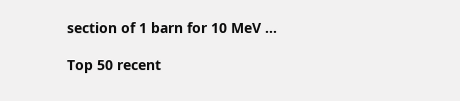section of 1 barn for 10 MeV ...

Top 50 recent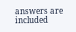answers are included